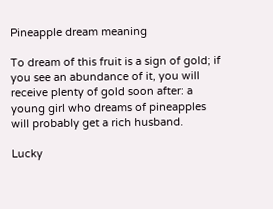Pineapple dream meaning

To dream of this fruit is a sign of gold; if you see an abundance of it, you will receive plenty of gold soon after: a young girl who dreams of pineapples will probably get a rich husband.

Lucky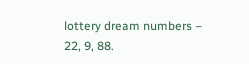lottery dream numbers – 22, 9, 88.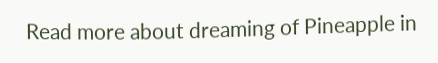Read more about dreaming of Pineapple in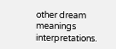other dream meanings interpretations.